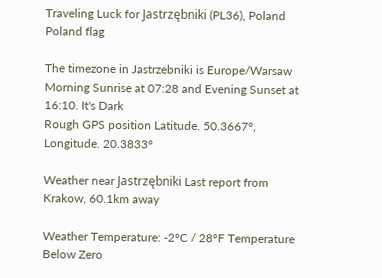Traveling Luck for Jastrzębniki (PL36), Poland Poland flag

The timezone in Jastrzebniki is Europe/Warsaw
Morning Sunrise at 07:28 and Evening Sunset at 16:10. It's Dark
Rough GPS position Latitude. 50.3667°, Longitude. 20.3833°

Weather near Jastrzębniki Last report from Krakow, 60.1km away

Weather Temperature: -2°C / 28°F Temperature Below Zero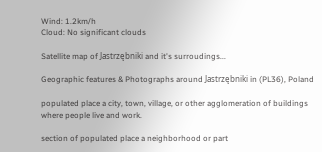Wind: 1.2km/h
Cloud: No significant clouds

Satellite map of Jastrzębniki and it's surroudings...

Geographic features & Photographs around Jastrzębniki in (PL36), Poland

populated place a city, town, village, or other agglomeration of buildings where people live and work.

section of populated place a neighborhood or part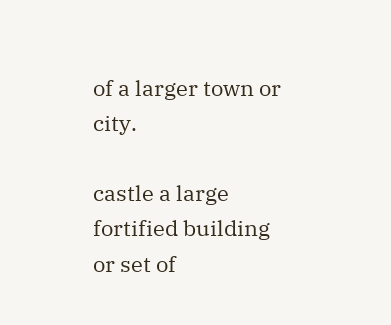of a larger town or city.

castle a large fortified building or set of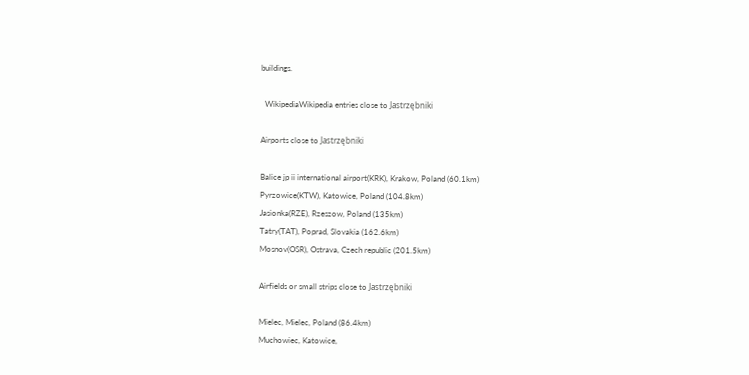buildings.

  WikipediaWikipedia entries close to Jastrzębniki

Airports close to Jastrzębniki

Balice jp ii international airport(KRK), Krakow, Poland (60.1km)
Pyrzowice(KTW), Katowice, Poland (104.8km)
Jasionka(RZE), Rzeszow, Poland (135km)
Tatry(TAT), Poprad, Slovakia (162.6km)
Mosnov(OSR), Ostrava, Czech republic (201.5km)

Airfields or small strips close to Jastrzębniki

Mielec, Mielec, Poland (86.4km)
Muchowiec, Katowice,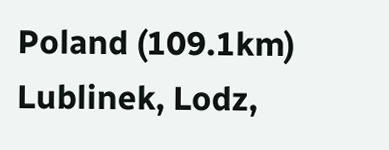Poland (109.1km)
Lublinek, Lodz,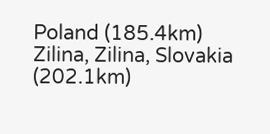Poland (185.4km)
Zilina, Zilina, Slovakia (202.1km)